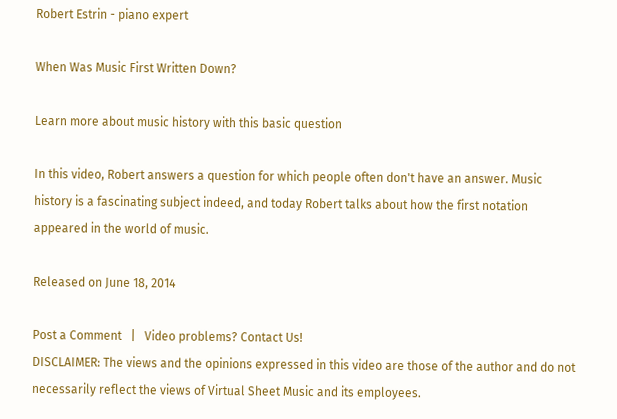Robert Estrin - piano expert

When Was Music First Written Down?

Learn more about music history with this basic question

In this video, Robert answers a question for which people often don't have an answer. Music history is a fascinating subject indeed, and today Robert talks about how the first notation appeared in the world of music.

Released on June 18, 2014

Post a Comment   |   Video problems? Contact Us!
DISCLAIMER: The views and the opinions expressed in this video are those of the author and do not necessarily reflect the views of Virtual Sheet Music and its employees.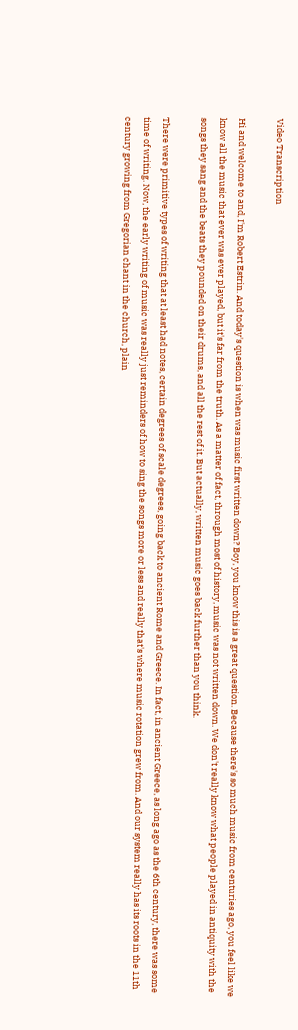Video Transcription

Hi and welcome to and, I'm Robert Estrin. And today's question is when was music first written down? Boy, you know this is a great question. Because there's so much music from centuries ago, you feel like we know all the music that ever was ever played, but it's far from the truth. As a matter of fact, through most of history, music was not written down. We don't really know what people played in antiquity with the songs they sang and the beats they pounded on their drums, and all the rest of it. But actually, written music goes back further than you think.

There were primitive types of writing that at least had notes, certain degrees of scale degrees, going back to ancient Rome and Greece. In fact, in ancient Greece, as long ago as the 6th century, there was some time of writing. Now, the early writing of music was really just reminders of how to sing the songs more or less and really that's where music rotation grew from. And our system really has its roots in the 11th century growing from Gregorian chant in the church, plain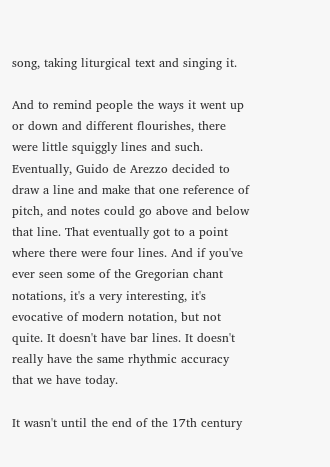song, taking liturgical text and singing it.

And to remind people the ways it went up or down and different flourishes, there were little squiggly lines and such. Eventually, Guido de Arezzo decided to draw a line and make that one reference of pitch, and notes could go above and below that line. That eventually got to a point where there were four lines. And if you've ever seen some of the Gregorian chant notations, it's a very interesting, it's evocative of modern notation, but not quite. It doesn't have bar lines. It doesn't really have the same rhythmic accuracy that we have today.

It wasn't until the end of the 17th century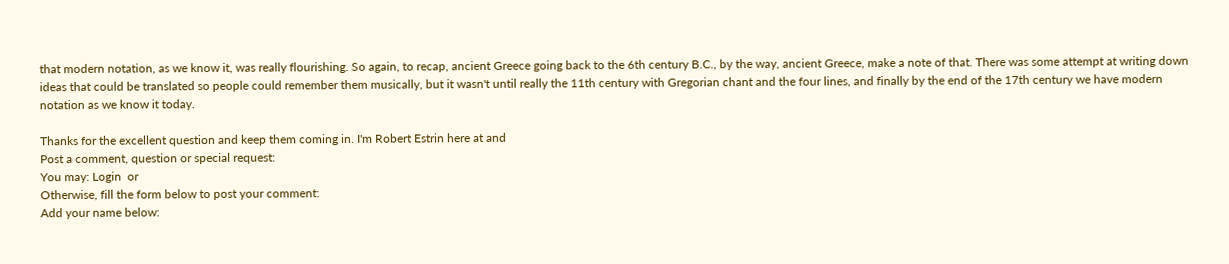that modern notation, as we know it, was really flourishing. So again, to recap, ancient Greece going back to the 6th century B.C., by the way, ancient Greece, make a note of that. There was some attempt at writing down ideas that could be translated so people could remember them musically, but it wasn't until really the 11th century with Gregorian chant and the four lines, and finally by the end of the 17th century we have modern notation as we know it today.

Thanks for the excellent question and keep them coming in. I'm Robert Estrin here at and
Post a comment, question or special request:
You may: Login  or
Otherwise, fill the form below to post your comment:
Add your name below: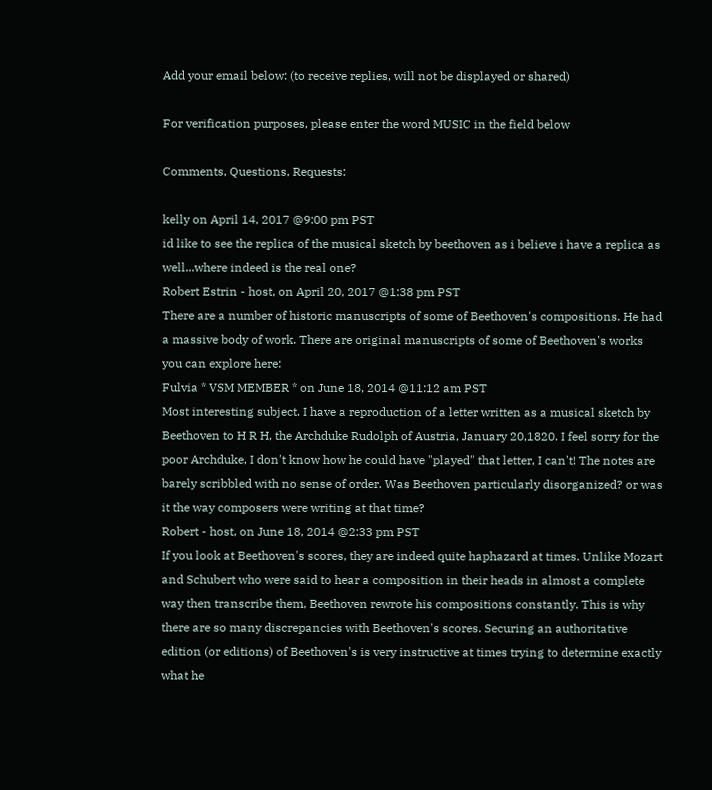Add your email below: (to receive replies, will not be displayed or shared)

For verification purposes, please enter the word MUSIC in the field below

Comments, Questions, Requests:

kelly on April 14, 2017 @9:00 pm PST
id like to see the replica of the musical sketch by beethoven as i believe i have a replica as well...where indeed is the real one?
Robert Estrin - host, on April 20, 2017 @1:38 pm PST
There are a number of historic manuscripts of some of Beethoven's compositions. He had a massive body of work. There are original manuscripts of some of Beethoven's works you can explore here:
Fulvia * VSM MEMBER * on June 18, 2014 @11:12 am PST
Most interesting subject. I have a reproduction of a letter written as a musical sketch by Beethoven to H R H, the Archduke Rudolph of Austria, January 20,1820. I feel sorry for the poor Archduke, I don't know how he could have "played" that letter, I can't! The notes are barely scribbled with no sense of order. Was Beethoven particularly disorganized? or was it the way composers were writing at that time?
Robert - host, on June 18, 2014 @2:33 pm PST
If you look at Beethoven's scores, they are indeed quite haphazard at times. Unlike Mozart and Schubert who were said to hear a composition in their heads in almost a complete way then transcribe them, Beethoven rewrote his compositions constantly. This is why there are so many discrepancies with Beethoven's scores. Securing an authoritative edition (or editions) of Beethoven's is very instructive at times trying to determine exactly what he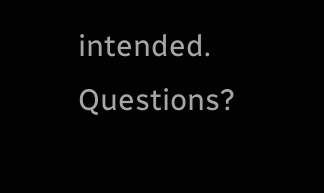intended.
Questions?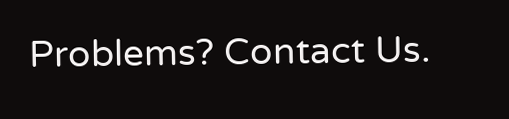Problems? Contact Us.